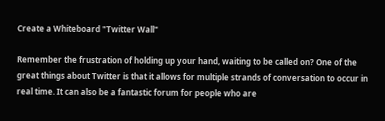Create a Whiteboard "Twitter Wall"

Remember the frustration of holding up your hand, waiting to be called on? One of the great things about Twitter is that it allows for multiple strands of conversation to occur in real time. It can also be a fantastic forum for people who are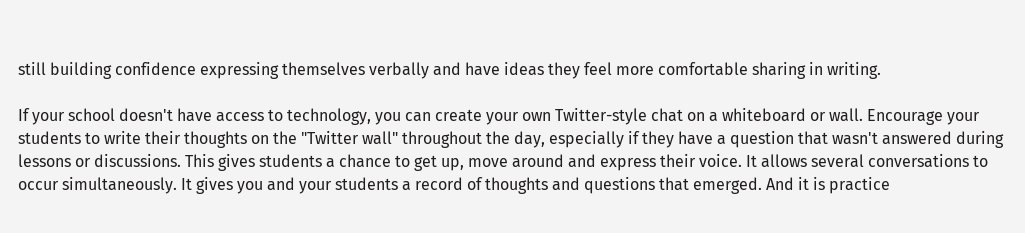still building confidence expressing themselves verbally and have ideas they feel more comfortable sharing in writing.

If your school doesn't have access to technology, you can create your own Twitter-style chat on a whiteboard or wall. Encourage your students to write their thoughts on the "Twitter wall" throughout the day, especially if they have a question that wasn't answered during lessons or discussions. This gives students a chance to get up, move around and express their voice. It allows several conversations to occur simultaneously. It gives you and your students a record of thoughts and questions that emerged. And it is practice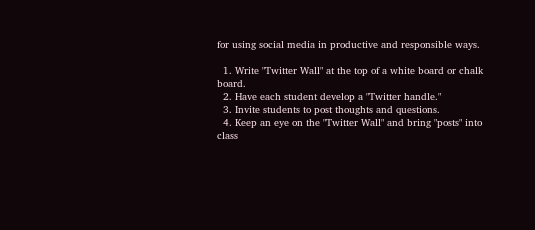for using social media in productive and responsible ways.

  1. Write "Twitter Wall" at the top of a white board or chalk board.
  2. Have each student develop a "Twitter handle."
  3. Invite students to post thoughts and questions.
  4. Keep an eye on the "Twitter Wall" and bring "posts" into class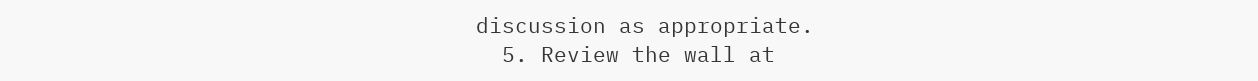discussion as appropriate.
  5. Review the wall at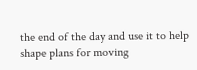the end of the day and use it to help shape plans for moving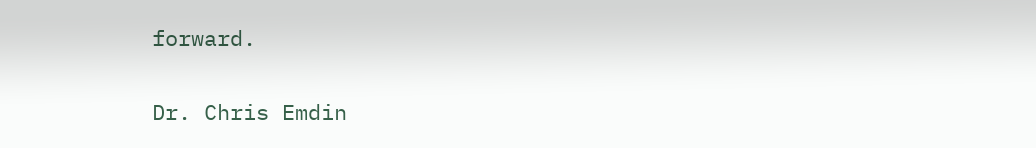forward.

Dr. Chris Emdin